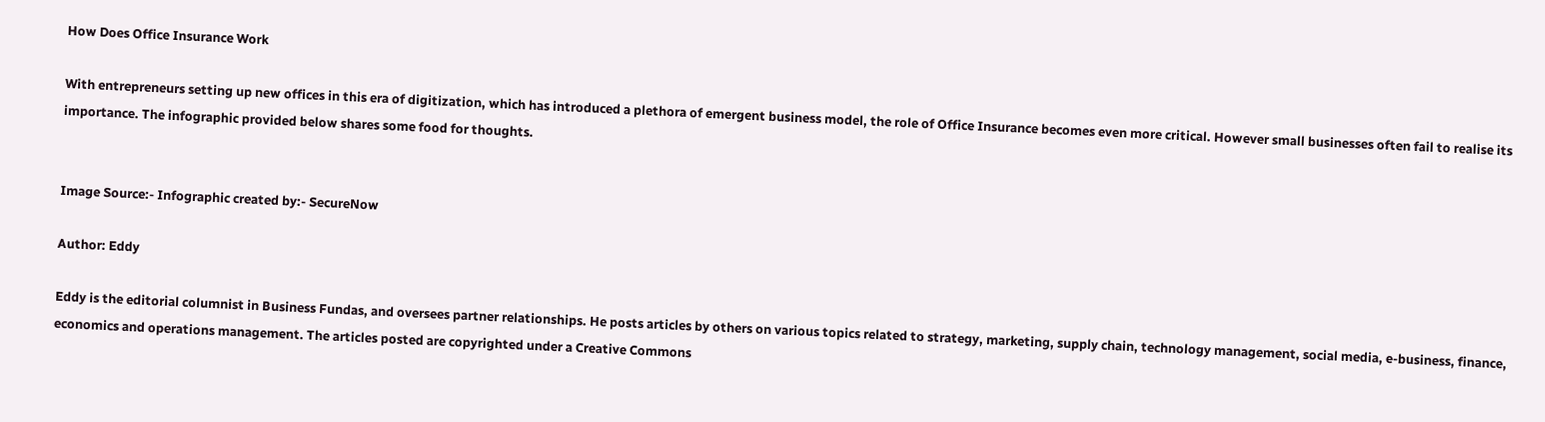How Does Office Insurance Work

With entrepreneurs setting up new offices in this era of digitization, which has introduced a plethora of emergent business model, the role of Office Insurance becomes even more critical. However small businesses often fail to realise its importance. The infographic provided below shares some food for thoughts.


Image Source:- Infographic created by:- SecureNow

Author: Eddy

Eddy is the editorial columnist in Business Fundas, and oversees partner relationships. He posts articles by others on various topics related to strategy, marketing, supply chain, technology management, social media, e-business, finance, economics and operations management. The articles posted are copyrighted under a Creative Commons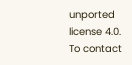unported license 4.0. To contact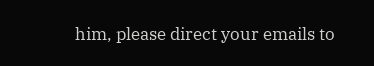him, please direct your emails to